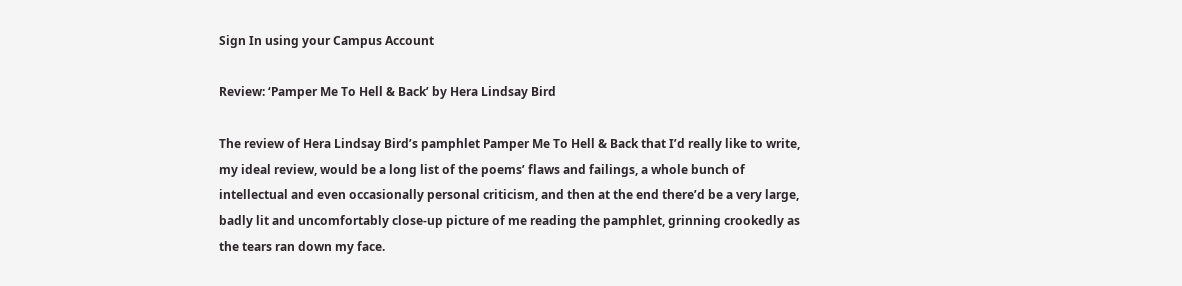Sign In using your Campus Account

Review: ‘Pamper Me To Hell & Back’ by Hera Lindsay Bird

The review of Hera Lindsay Bird’s pamphlet Pamper Me To Hell & Back that I’d really like to write, my ideal review, would be a long list of the poems’ flaws and failings, a whole bunch of intellectual and even occasionally personal criticism, and then at the end there’d be a very large, badly lit and uncomfortably close-up picture of me reading the pamphlet, grinning crookedly as the tears ran down my face.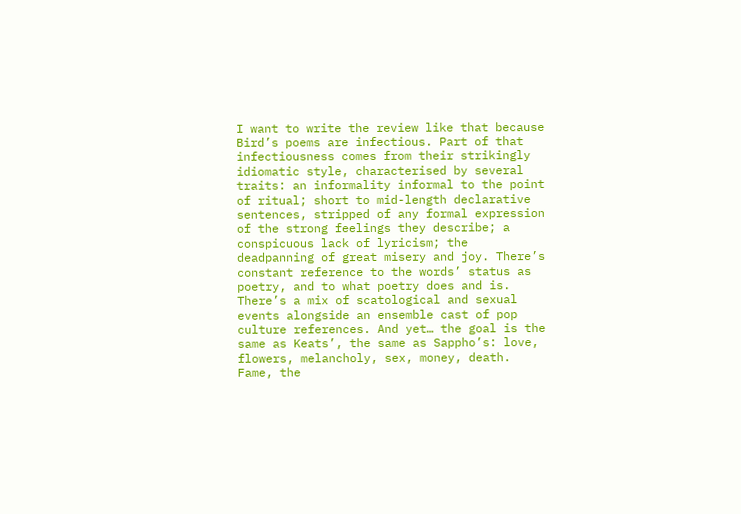I want to write the review like that because Bird’s poems are infectious. Part of that infectiousness comes from their strikingly idiomatic style, characterised by several traits: an informality informal to the point of ritual; short to mid-length declarative sentences, stripped of any formal expression of the strong feelings they describe; a conspicuous lack of lyricism; the deadpanning of great misery and joy. There’s constant reference to the words’ status as poetry, and to what poetry does and is. There’s a mix of scatological and sexual events alongside an ensemble cast of pop culture references. And yet… the goal is the same as Keats’, the same as Sappho’s: love, flowers, melancholy, sex, money, death. Fame, the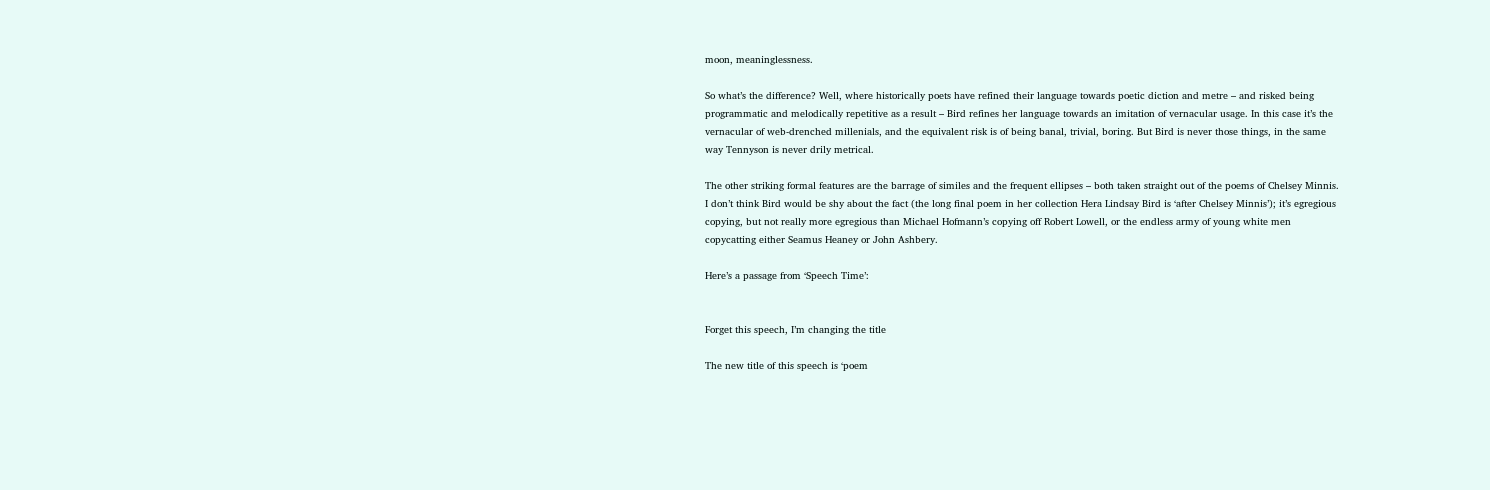moon, meaninglessness.

So what’s the difference? Well, where historically poets have refined their language towards poetic diction and metre – and risked being programmatic and melodically repetitive as a result – Bird refines her language towards an imitation of vernacular usage. In this case it’s the vernacular of web-drenched millenials, and the equivalent risk is of being banal, trivial, boring. But Bird is never those things, in the same way Tennyson is never drily metrical.

The other striking formal features are the barrage of similes and the frequent ellipses – both taken straight out of the poems of Chelsey Minnis. I don’t think Bird would be shy about the fact (the long final poem in her collection Hera Lindsay Bird is ‘after Chelsey Minnis’); it’s egregious copying, but not really more egregious than Michael Hofmann’s copying off Robert Lowell, or the endless army of young white men copycatting either Seamus Heaney or John Ashbery.

Here’s a passage from ‘Speech Time’:


Forget this speech, I’m changing the title

The new title of this speech is ‘poem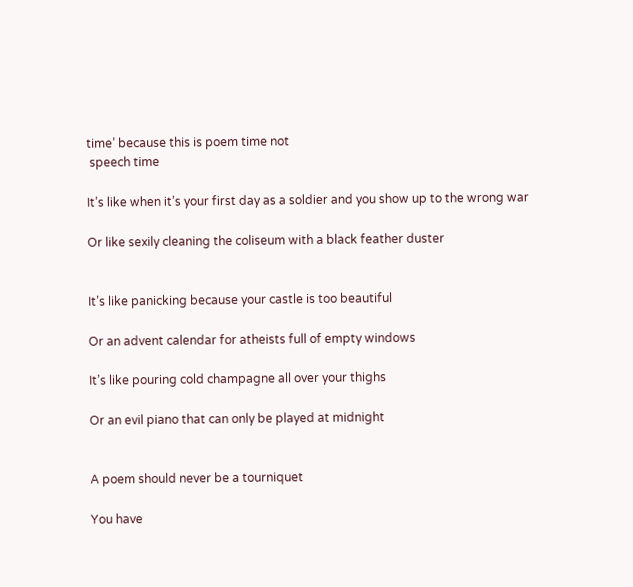time’ because this is poem time not
 speech time

It’s like when it’s your first day as a soldier and you show up to the wrong war

Or like sexily cleaning the coliseum with a black feather duster


It’s like panicking because your castle is too beautiful

Or an advent calendar for atheists full of empty windows

It’s like pouring cold champagne all over your thighs

Or an evil piano that can only be played at midnight


A poem should never be a tourniquet

You have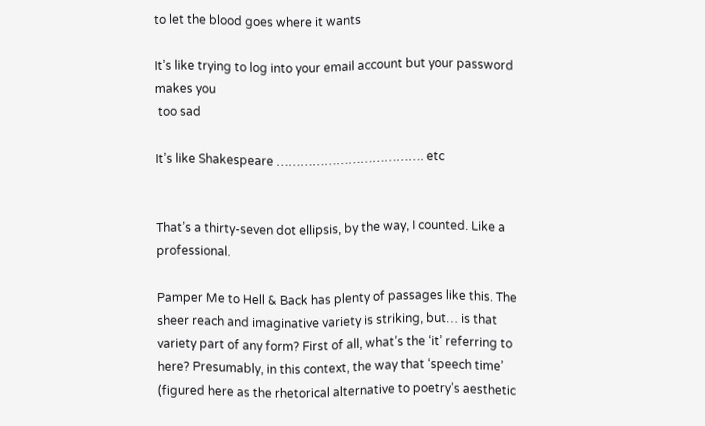to let the blood goes where it wants

It’s like trying to log into your email account but your password makes you
 too sad

It’s like Shakespeare ………………………………. etc


That’s a thirty-seven dot ellipsis, by the way, I counted. Like a professional.

Pamper Me to Hell & Back has plenty of passages like this. The sheer reach and imaginative variety is striking, but… is that variety part of any form? First of all, what’s the ‘it’ referring to here? Presumably, in this context, the way that ‘speech time’ (figured here as the rhetorical alternative to poetry’s aesthetic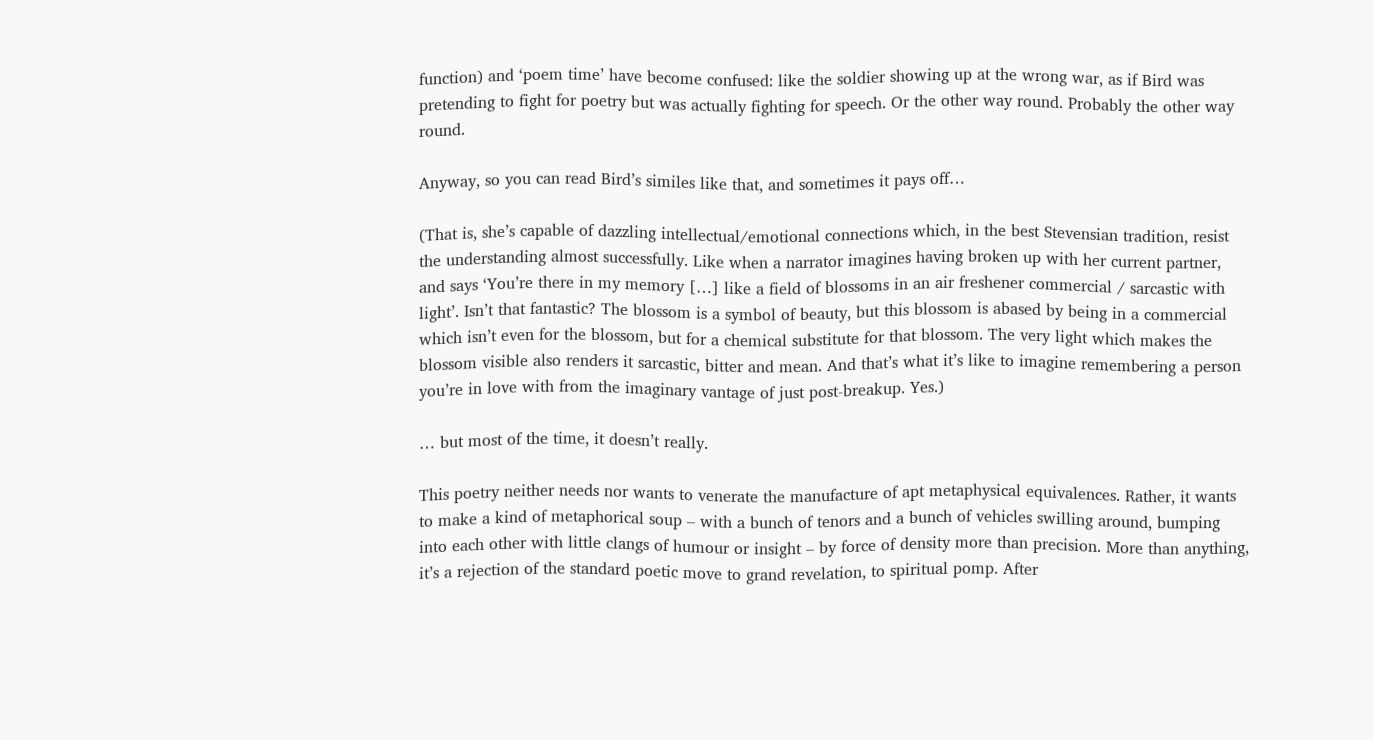function) and ‘poem time’ have become confused: like the soldier showing up at the wrong war, as if Bird was pretending to fight for poetry but was actually fighting for speech. Or the other way round. Probably the other way round.

Anyway, so you can read Bird’s similes like that, and sometimes it pays off…

(That is, she’s capable of dazzling intellectual/emotional connections which, in the best Stevensian tradition, resist the understanding almost successfully. Like when a narrator imagines having broken up with her current partner, and says ‘You’re there in my memory […] like a field of blossoms in an air freshener commercial / sarcastic with light’. Isn’t that fantastic? The blossom is a symbol of beauty, but this blossom is abased by being in a commercial which isn’t even for the blossom, but for a chemical substitute for that blossom. The very light which makes the blossom visible also renders it sarcastic, bitter and mean. And that’s what it’s like to imagine remembering a person you’re in love with from the imaginary vantage of just post-breakup. Yes.)

… but most of the time, it doesn’t really.

This poetry neither needs nor wants to venerate the manufacture of apt metaphysical equivalences. Rather, it wants to make a kind of metaphorical soup – with a bunch of tenors and a bunch of vehicles swilling around, bumping into each other with little clangs of humour or insight – by force of density more than precision. More than anything, it’s a rejection of the standard poetic move to grand revelation, to spiritual pomp. After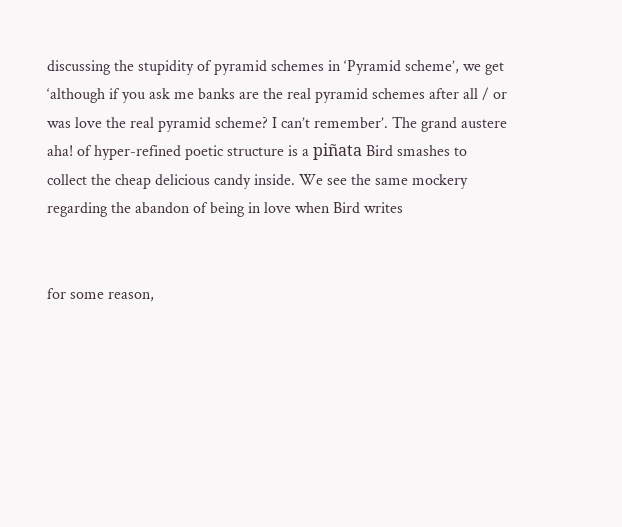discussing the stupidity of pyramid schemes in ‘Pyramid scheme’, we get ‘although if you ask me banks are the real pyramid schemes after all / or was love the real pyramid scheme? I can’t remember’. The grand austere aha! of hyper-refined poetic structure is a piñata Bird smashes to collect the cheap delicious candy inside. We see the same mockery regarding the abandon of being in love when Bird writes


for some reason,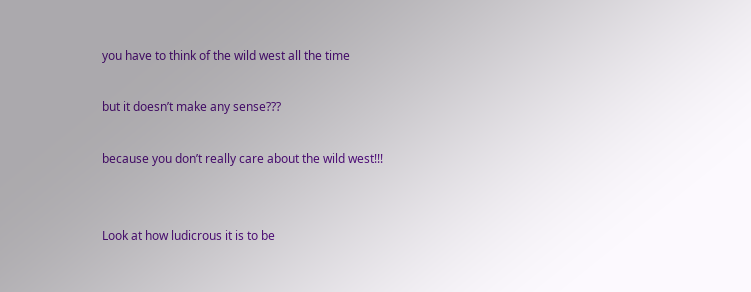you have to think of the wild west all the time

but it doesn’t make any sense???

because you don’t really care about the wild west!!!


Look at how ludicrous it is to be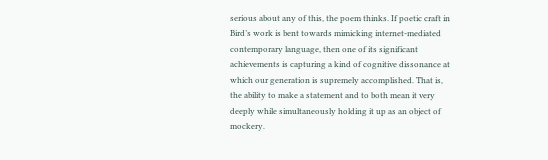serious about any of this, the poem thinks. If poetic craft in Bird’s work is bent towards mimicking internet-mediated contemporary language, then one of its significant achievements is capturing a kind of cognitive dissonance at which our generation is supremely accomplished. That is, the ability to make a statement and to both mean it very deeply while simultaneously holding it up as an object of mockery.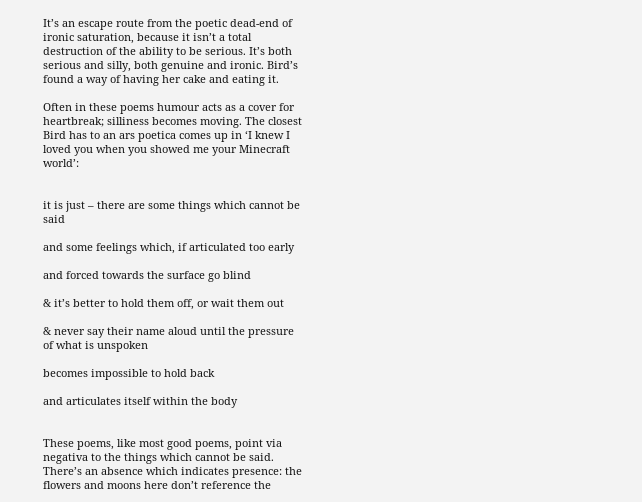It’s an escape route from the poetic dead-end of ironic saturation, because it isn’t a total destruction of the ability to be serious. It’s both serious and silly, both genuine and ironic. Bird’s found a way of having her cake and eating it.

Often in these poems humour acts as a cover for heartbreak; silliness becomes moving. The closest Bird has to an ars poetica comes up in ‘I knew I loved you when you showed me your Minecraft world’:


it is just – there are some things which cannot be said

and some feelings which, if articulated too early

and forced towards the surface go blind

& it’s better to hold them off, or wait them out

& never say their name aloud until the pressure of what is unspoken

becomes impossible to hold back

and articulates itself within the body


These poems, like most good poems, point via negativa to the things which cannot be said. There’s an absence which indicates presence: the flowers and moons here don’t reference the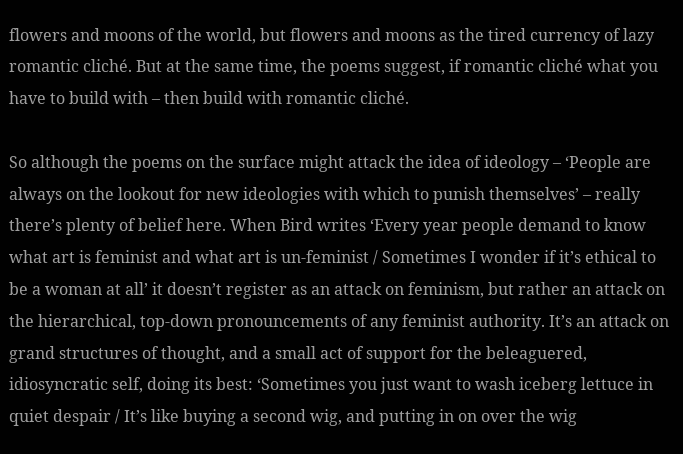flowers and moons of the world, but flowers and moons as the tired currency of lazy romantic cliché. But at the same time, the poems suggest, if romantic cliché what you have to build with – then build with romantic cliché.

So although the poems on the surface might attack the idea of ideology – ‘People are always on the lookout for new ideologies with which to punish themselves’ – really there’s plenty of belief here. When Bird writes ‘Every year people demand to know what art is feminist and what art is un-feminist / Sometimes I wonder if it’s ethical to be a woman at all’ it doesn’t register as an attack on feminism, but rather an attack on the hierarchical, top-down pronouncements of any feminist authority. It’s an attack on grand structures of thought, and a small act of support for the beleaguered, idiosyncratic self, doing its best: ‘Sometimes you just want to wash iceberg lettuce in quiet despair / It’s like buying a second wig, and putting in on over the wig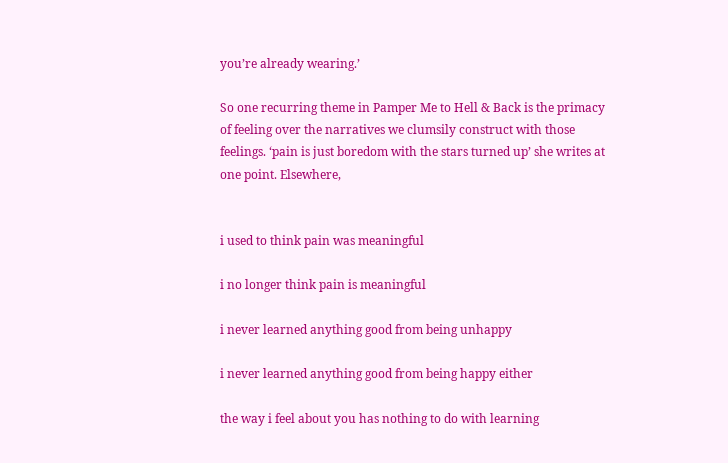you’re already wearing.’

So one recurring theme in Pamper Me to Hell & Back is the primacy of feeling over the narratives we clumsily construct with those feelings. ‘pain is just boredom with the stars turned up’ she writes at one point. Elsewhere,


i used to think pain was meaningful

i no longer think pain is meaningful

i never learned anything good from being unhappy

i never learned anything good from being happy either

the way i feel about you has nothing to do with learning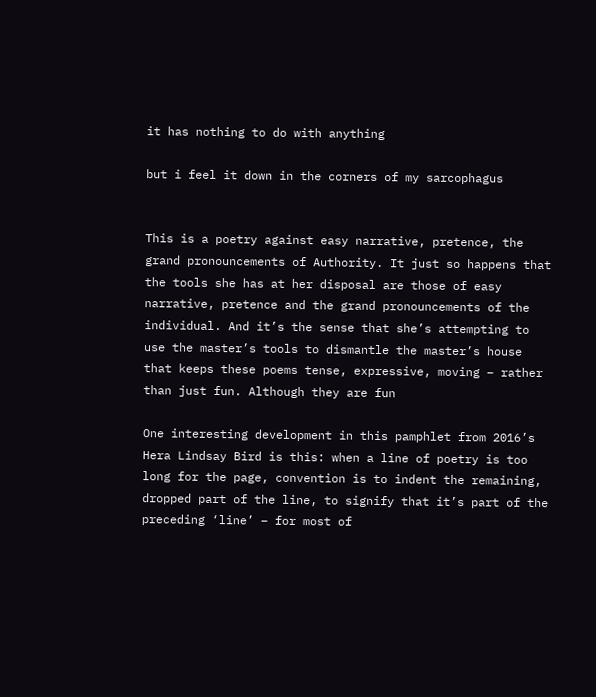it has nothing to do with anything

but i feel it down in the corners of my sarcophagus


This is a poetry against easy narrative, pretence, the grand pronouncements of Authority. It just so happens that the tools she has at her disposal are those of easy narrative, pretence and the grand pronouncements of the individual. And it’s the sense that she’s attempting to use the master’s tools to dismantle the master’s house that keeps these poems tense, expressive, moving – rather than just fun. Although they are fun

One interesting development in this pamphlet from 2016’s Hera Lindsay Bird is this: when a line of poetry is too long for the page, convention is to indent the remaining, dropped part of the line, to signify that it’s part of the preceding ‘line’ – for most of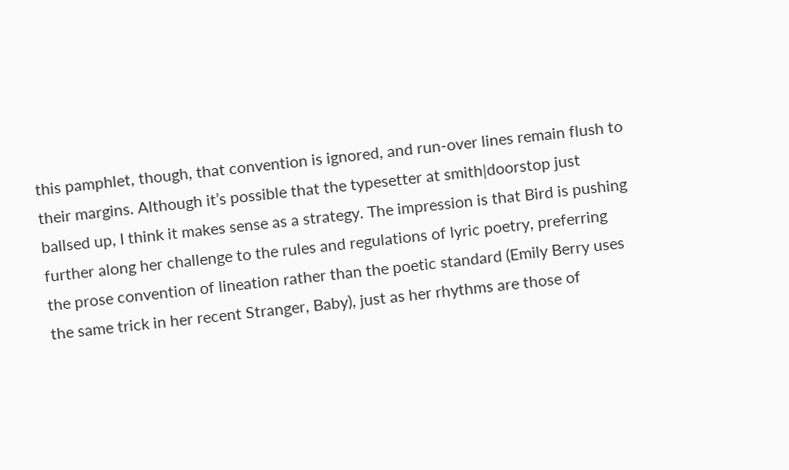this pamphlet, though, that convention is ignored, and run-over lines remain flush to their margins. Although it’s possible that the typesetter at smith|doorstop just ballsed up, I think it makes sense as a strategy. The impression is that Bird is pushing further along her challenge to the rules and regulations of lyric poetry, preferring the prose convention of lineation rather than the poetic standard (Emily Berry uses the same trick in her recent Stranger, Baby), just as her rhythms are those of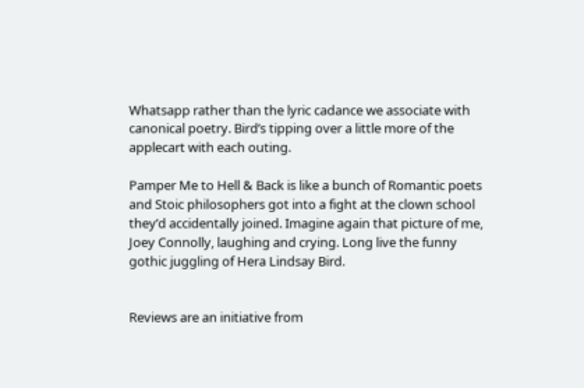Whatsapp rather than the lyric cadance we associate with canonical poetry. Bird’s tipping over a little more of the applecart with each outing.

Pamper Me to Hell & Back is like a bunch of Romantic poets and Stoic philosophers got into a fight at the clown school they’d accidentally joined. Imagine again that picture of me, Joey Connolly, laughing and crying. Long live the funny gothic juggling of Hera Lindsay Bird.


Reviews are an initiative from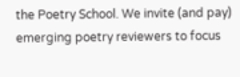the Poetry School. We invite (and pay) emerging poetry reviewers to focus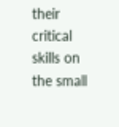their critical skills on the small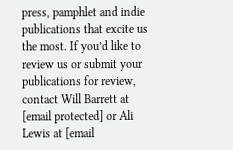press, pamphlet and indie publications that excite us the most. If you’d like to review us or submit your publications for review, contact Will Barrett at [email protected] or Ali Lewis at [email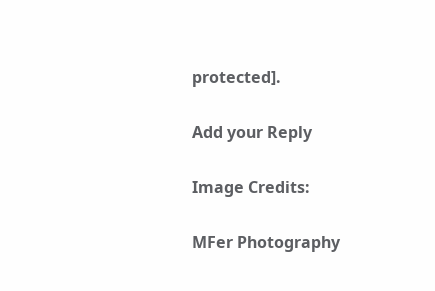protected].

Add your Reply

Image Credits:

MFer Photography